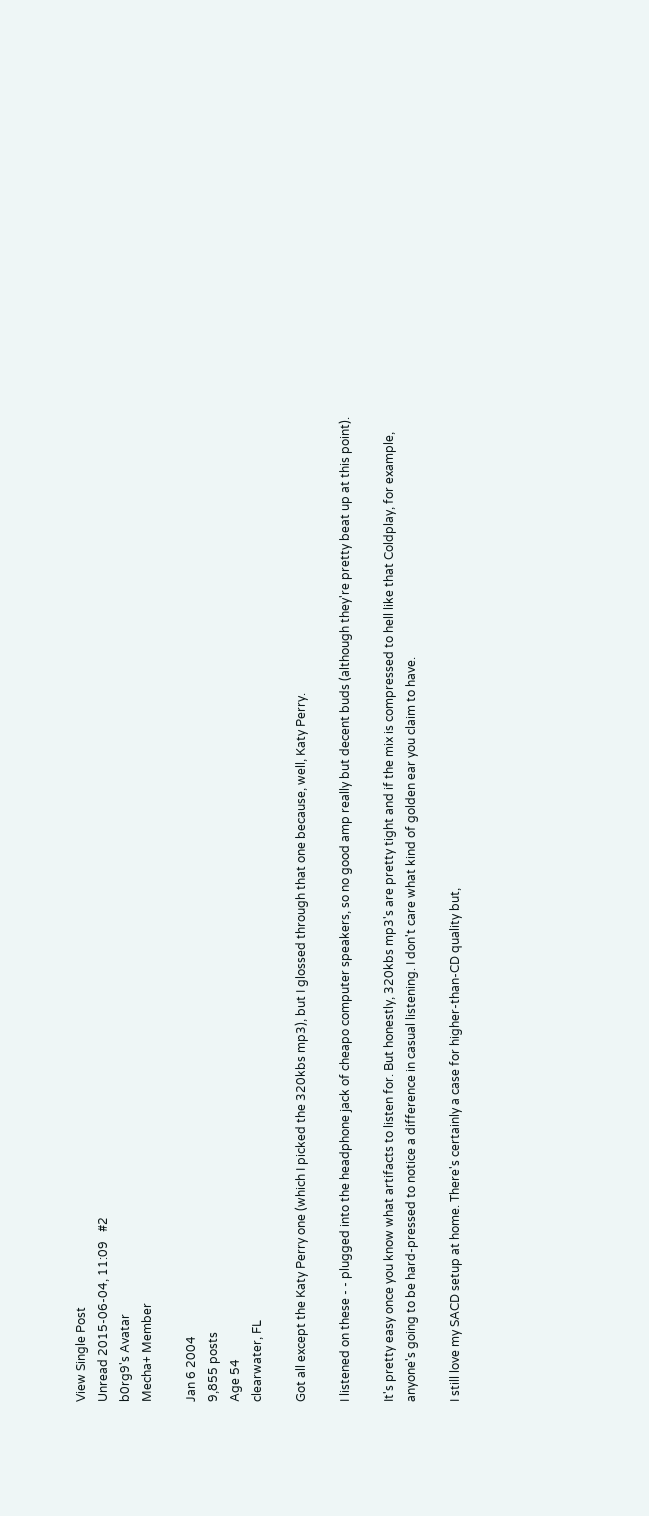View Single Post
Unread 2015-06-04, 11:09   #2
b0rg9's Avatar
Mecha+ Member

Jan 6 2004
9,855 posts
Age 54
clearwater, FL

Got all except the Katy Perry one (which I picked the 320kbs mp3), but I glossed through that one because, well, Katy Perry.

I listened on these - - plugged into the headphone jack of cheapo computer speakers, so no good amp really but decent buds (although they're pretty beat up at this point).

It's pretty easy once you know what artifacts to listen for. But honestly, 320kbs mp3's are pretty tight and if the mix is compressed to hell like that Coldplay, for example, anyone's going to be hard-pressed to notice a difference in casual listening. I don't care what kind of golden ear you claim to have.

I still love my SACD setup at home. There's certainly a case for higher-than-CD quality but,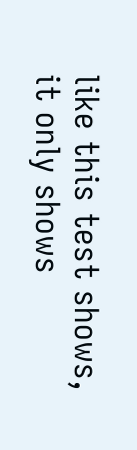like this test shows, it only shows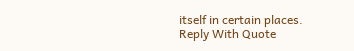itself in certain places.
Reply With Quote